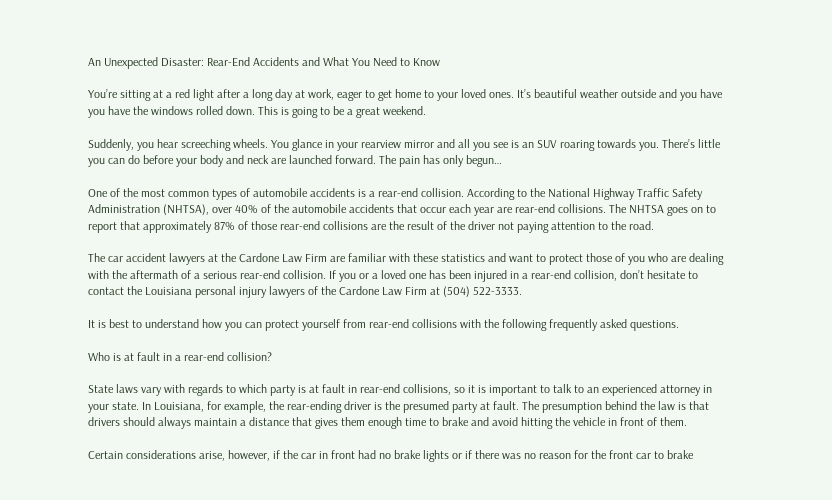An Unexpected Disaster: Rear-End Accidents and What You Need to Know

You’re sitting at a red light after a long day at work, eager to get home to your loved ones. It’s beautiful weather outside and you have you have the windows rolled down. This is going to be a great weekend.

Suddenly, you hear screeching wheels. You glance in your rearview mirror and all you see is an SUV roaring towards you. There’s little you can do before your body and neck are launched forward. The pain has only begun…

One of the most common types of automobile accidents is a rear-end collision. According to the National Highway Traffic Safety Administration (NHTSA), over 40% of the automobile accidents that occur each year are rear-end collisions. The NHTSA goes on to report that approximately 87% of those rear-end collisions are the result of the driver not paying attention to the road.

The car accident lawyers at the Cardone Law Firm are familiar with these statistics and want to protect those of you who are dealing with the aftermath of a serious rear-end collision. If you or a loved one has been injured in a rear-end collision, don’t hesitate to contact the Louisiana personal injury lawyers of the Cardone Law Firm at (504) 522-3333.

It is best to understand how you can protect yourself from rear-end collisions with the following frequently asked questions.

Who is at fault in a rear-end collision?

State laws vary with regards to which party is at fault in rear-end collisions, so it is important to talk to an experienced attorney in your state. In Louisiana, for example, the rear-ending driver is the presumed party at fault. The presumption behind the law is that drivers should always maintain a distance that gives them enough time to brake and avoid hitting the vehicle in front of them.

Certain considerations arise, however, if the car in front had no brake lights or if there was no reason for the front car to brake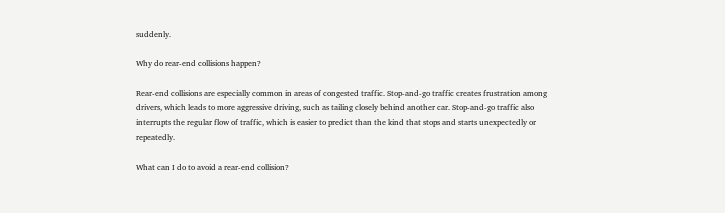suddenly.

Why do rear-end collisions happen?

Rear-end collisions are especially common in areas of congested traffic. Stop-and-go traffic creates frustration among drivers, which leads to more aggressive driving, such as tailing closely behind another car. Stop-and-go traffic also interrupts the regular flow of traffic, which is easier to predict than the kind that stops and starts unexpectedly or repeatedly.

What can I do to avoid a rear-end collision?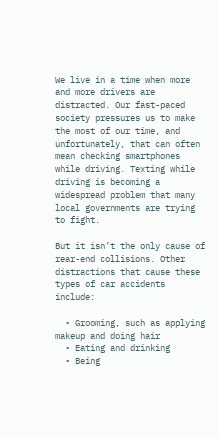We live in a time when more and more drivers are distracted. Our fast-paced society pressures us to make the most of our time, and unfortunately, that can often mean checking smartphones while driving. Texting while driving is becoming a widespread problem that many local governments are trying to fight.

But it isn’t the only cause of rear-end collisions. Other distractions that cause these types of car accidents include:

  • Grooming, such as applying makeup and doing hair
  • Eating and drinking
  • Being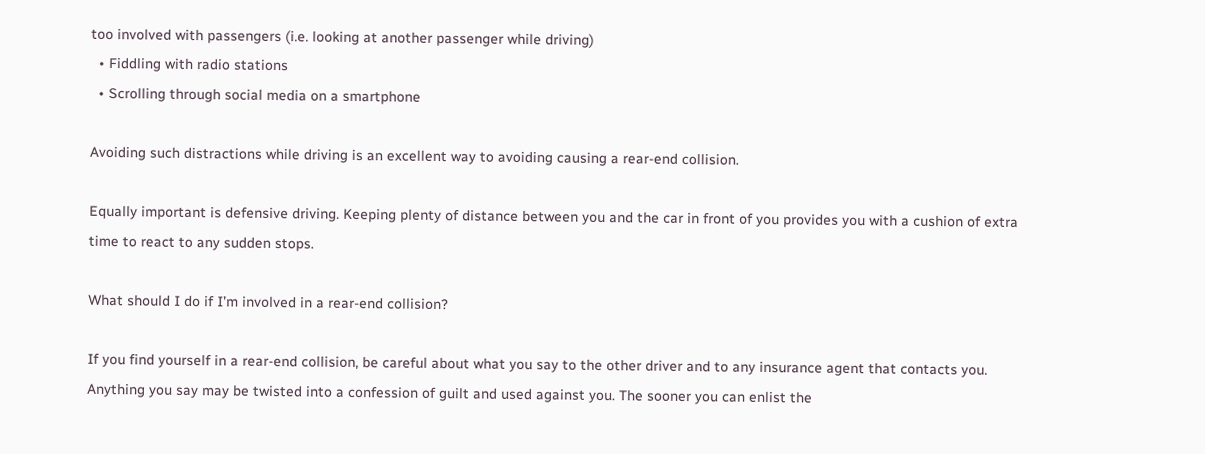too involved with passengers (i.e. looking at another passenger while driving)
  • Fiddling with radio stations
  • Scrolling through social media on a smartphone

Avoiding such distractions while driving is an excellent way to avoiding causing a rear-end collision.

Equally important is defensive driving. Keeping plenty of distance between you and the car in front of you provides you with a cushion of extra time to react to any sudden stops.

What should I do if I’m involved in a rear-end collision?

If you find yourself in a rear-end collision, be careful about what you say to the other driver and to any insurance agent that contacts you. Anything you say may be twisted into a confession of guilt and used against you. The sooner you can enlist the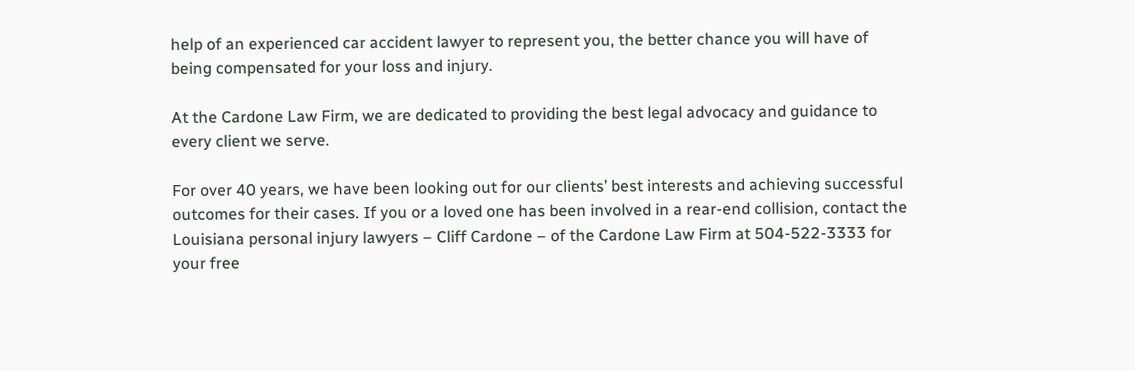help of an experienced car accident lawyer to represent you, the better chance you will have of being compensated for your loss and injury.

At the Cardone Law Firm, we are dedicated to providing the best legal advocacy and guidance to every client we serve.

For over 40 years, we have been looking out for our clients’ best interests and achieving successful outcomes for their cases. If you or a loved one has been involved in a rear-end collision, contact the Louisiana personal injury lawyers – Cliff Cardone – of the Cardone Law Firm at 504-522-3333 for your free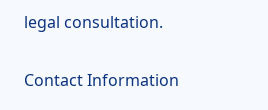legal consultation.

Contact Information